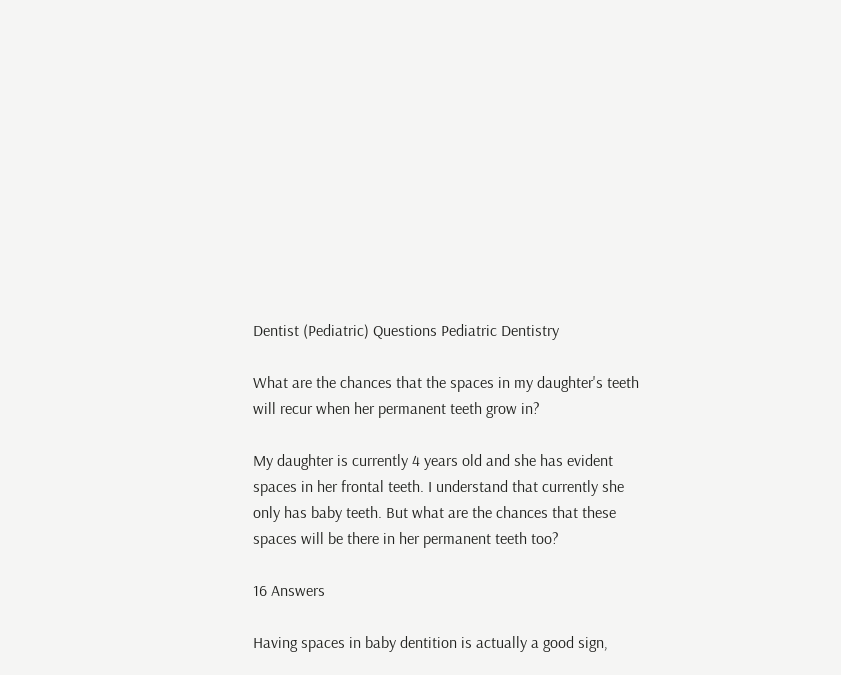Dentist (Pediatric) Questions Pediatric Dentistry

What are the chances that the spaces in my daughter's teeth will recur when her permanent teeth grow in?

My daughter is currently 4 years old and she has evident spaces in her frontal teeth. I understand that currently she only has baby teeth. But what are the chances that these spaces will be there in her permanent teeth too?

16 Answers

Having spaces in baby dentition is actually a good sign,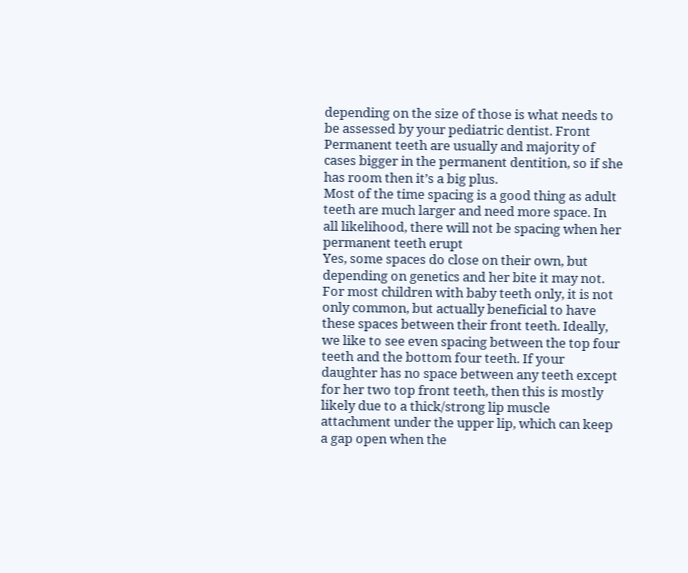depending on the size of those is what needs to be assessed by your pediatric dentist. Front Permanent teeth are usually and majority of cases bigger in the permanent dentition, so if she has room then it’s a big plus.
Most of the time spacing is a good thing as adult teeth are much larger and need more space. In all likelihood, there will not be spacing when her permanent teeth erupt
Yes, some spaces do close on their own, but depending on genetics and her bite it may not.
For most children with baby teeth only, it is not only common, but actually beneficial to have these spaces between their front teeth. Ideally, we like to see even spacing between the top four teeth and the bottom four teeth. If your daughter has no space between any teeth except for her two top front teeth, then this is mostly likely due to a thick/strong lip muscle attachment under the upper lip, which can keep a gap open when the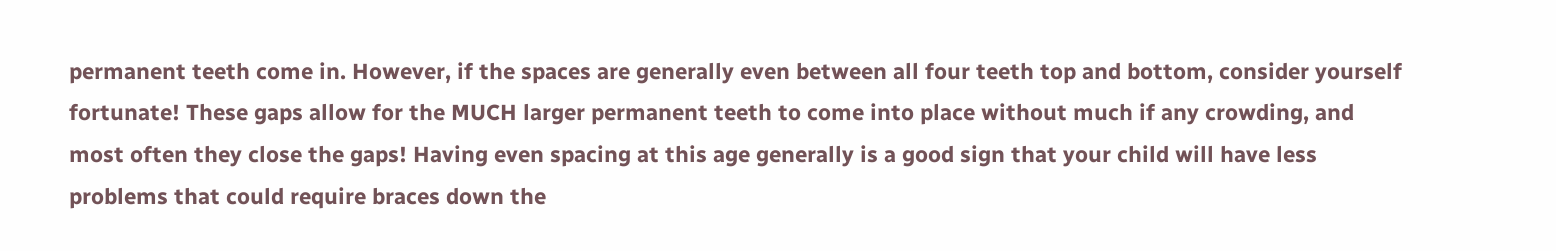permanent teeth come in. However, if the spaces are generally even between all four teeth top and bottom, consider yourself fortunate! These gaps allow for the MUCH larger permanent teeth to come into place without much if any crowding, and most often they close the gaps! Having even spacing at this age generally is a good sign that your child will have less problems that could require braces down the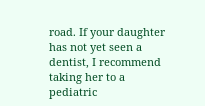road. If your daughter has not yet seen a dentist, I recommend taking her to a pediatric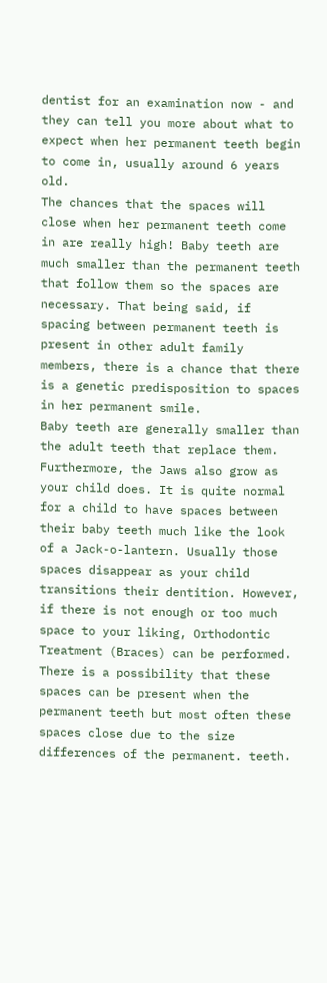dentist for an examination now - and they can tell you more about what to expect when her permanent teeth begin to come in, usually around 6 years old.
The chances that the spaces will close when her permanent teeth come in are really high! Baby teeth are much smaller than the permanent teeth that follow them so the spaces are necessary. That being said, if spacing between permanent teeth is present in other adult family members, there is a chance that there is a genetic predisposition to spaces in her permanent smile.
Baby teeth are generally smaller than the adult teeth that replace them. Furthermore, the Jaws also grow as your child does. It is quite normal for a child to have spaces between their baby teeth much like the look of a Jack-o-lantern. Usually those spaces disappear as your child transitions their dentition. However, if there is not enough or too much space to your liking, Orthodontic Treatment (Braces) can be performed.
There is a possibility that these spaces can be present when the permanent teeth but most often these spaces close due to the size differences of the permanent. teeth.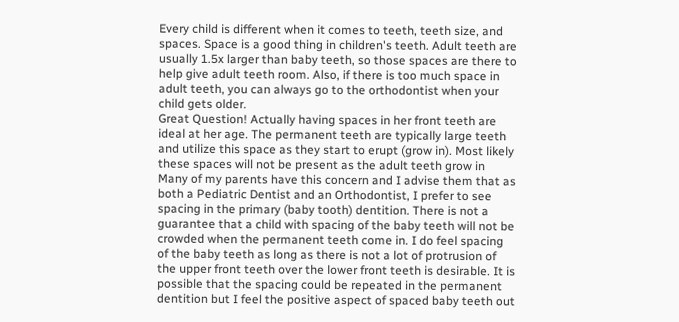Every child is different when it comes to teeth, teeth size, and spaces. Space is a good thing in children's teeth. Adult teeth are usually 1.5x larger than baby teeth, so those spaces are there to help give adult teeth room. Also, if there is too much space in adult teeth, you can always go to the orthodontist when your child gets older.
Great Question! Actually having spaces in her front teeth are ideal at her age. The permanent teeth are typically large teeth and utilize this space as they start to erupt (grow in). Most likely these spaces will not be present as the adult teeth grow in
Many of my parents have this concern and I advise them that as both a Pediatric Dentist and an Orthodontist, I prefer to see spacing in the primary (baby tooth) dentition. There is not a guarantee that a child with spacing of the baby teeth will not be crowded when the permanent teeth come in. I do feel spacing of the baby teeth as long as there is not a lot of protrusion of the upper front teeth over the lower front teeth is desirable. It is possible that the spacing could be repeated in the permanent dentition but I feel the positive aspect of spaced baby teeth out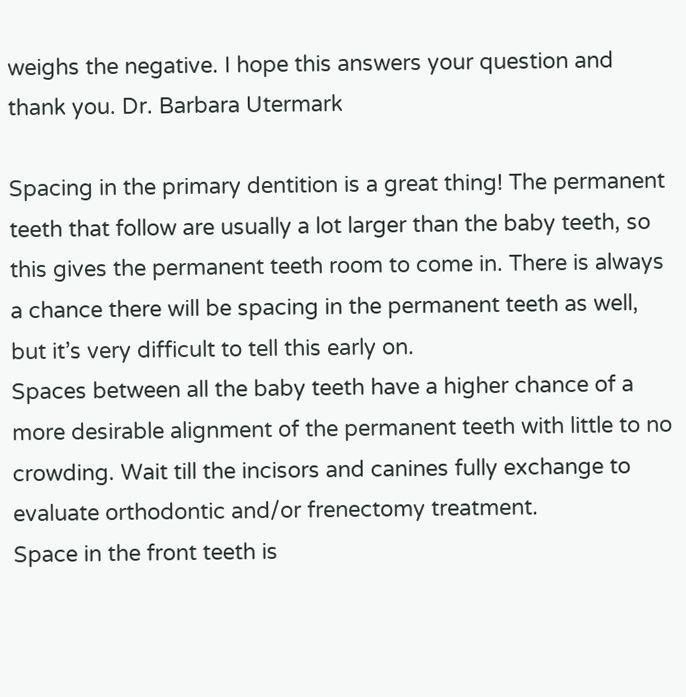weighs the negative. I hope this answers your question and thank you. Dr. Barbara Utermark

Spacing in the primary dentition is a great thing! The permanent teeth that follow are usually a lot larger than the baby teeth, so this gives the permanent teeth room to come in. There is always a chance there will be spacing in the permanent teeth as well, but it’s very difficult to tell this early on.
Spaces between all the baby teeth have a higher chance of a more desirable alignment of the permanent teeth with little to no crowding. Wait till the incisors and canines fully exchange to evaluate orthodontic and/or frenectomy treatment.
Space in the front teeth is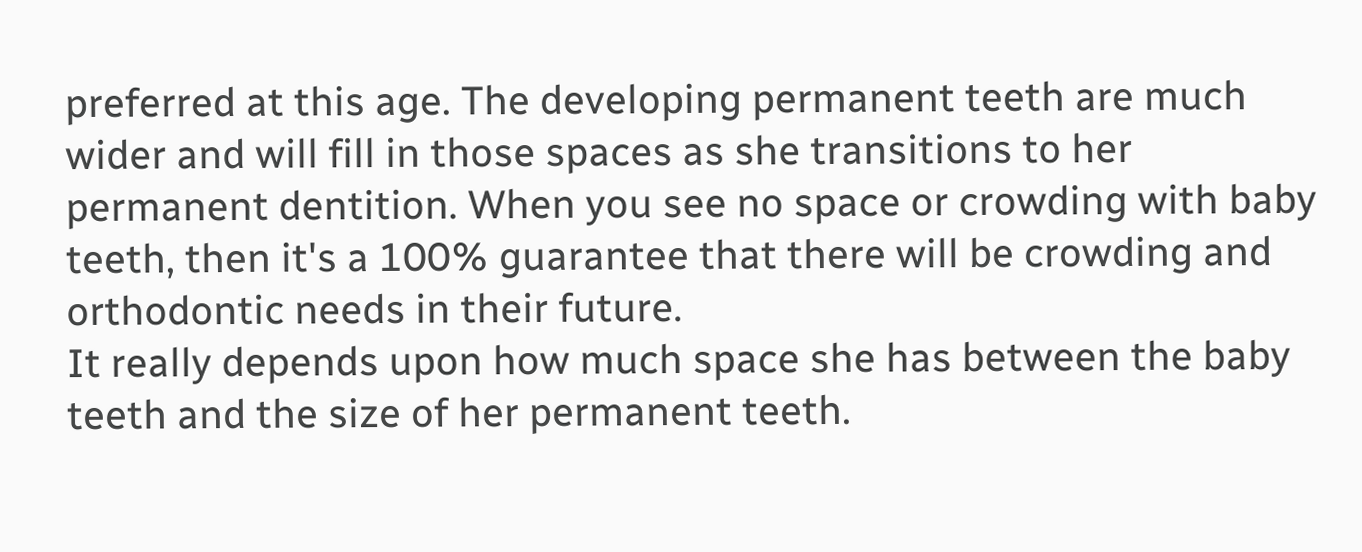preferred at this age. The developing permanent teeth are much wider and will fill in those spaces as she transitions to her permanent dentition. When you see no space or crowding with baby teeth, then it's a 100% guarantee that there will be crowding and orthodontic needs in their future.
It really depends upon how much space she has between the baby teeth and the size of her permanent teeth.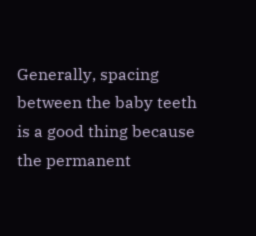Generally, spacing between the baby teeth is a good thing because the permanent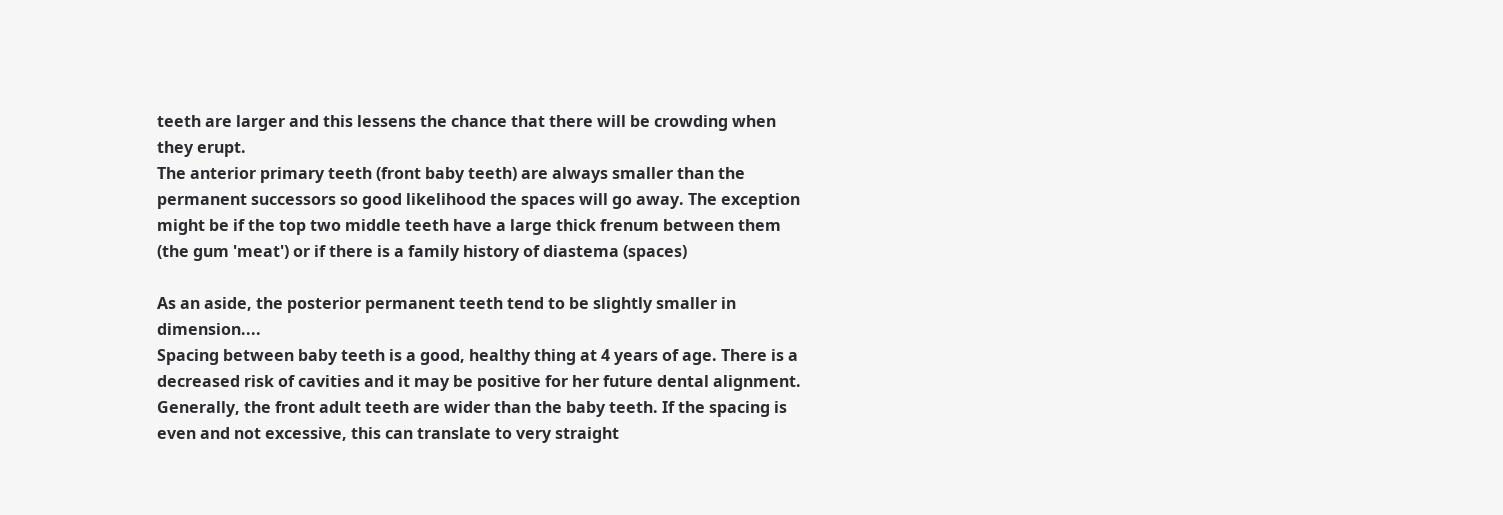teeth are larger and this lessens the chance that there will be crowding when they erupt.
The anterior primary teeth (front baby teeth) are always smaller than the permanent successors so good likelihood the spaces will go away. The exception might be if the top two middle teeth have a large thick frenum between them (the gum 'meat') or if there is a family history of diastema (spaces)

As an aside, the posterior permanent teeth tend to be slightly smaller in dimension....
Spacing between baby teeth is a good, healthy thing at 4 years of age. There is a decreased risk of cavities and it may be positive for her future dental alignment. Generally, the front adult teeth are wider than the baby teeth. If the spacing is even and not excessive, this can translate to very straight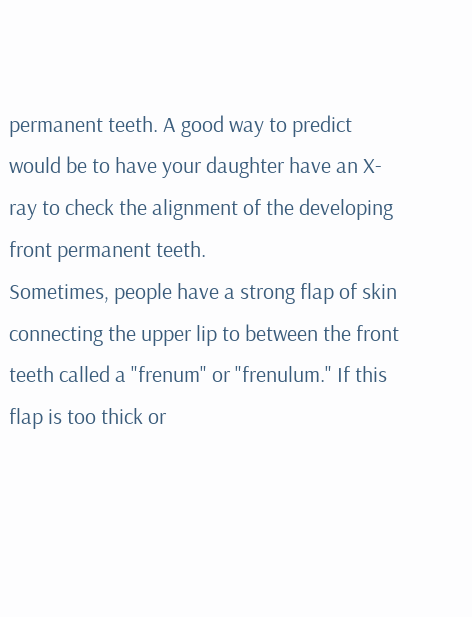permanent teeth. A good way to predict would be to have your daughter have an X-ray to check the alignment of the developing front permanent teeth.
Sometimes, people have a strong flap of skin connecting the upper lip to between the front teeth called a "frenum" or "frenulum." If this flap is too thick or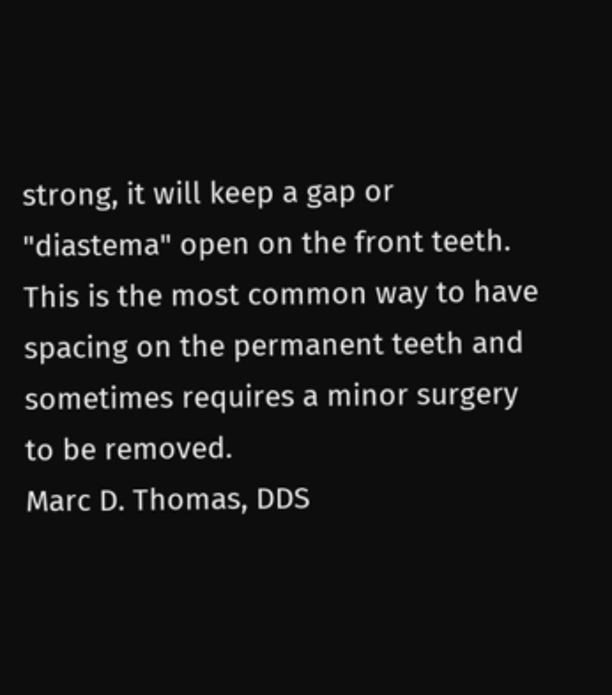strong, it will keep a gap or "diastema" open on the front teeth. This is the most common way to have spacing on the permanent teeth and sometimes requires a minor surgery to be removed.
Marc D. Thomas, DDS